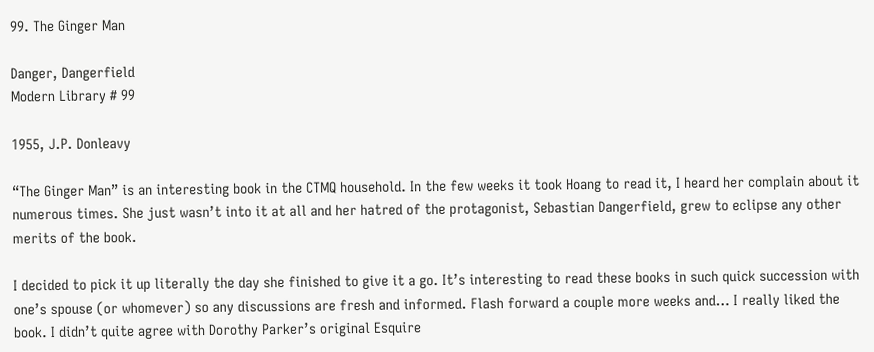99. The Ginger Man

Danger, Dangerfield
Modern Library # 99

1955, J.P. Donleavy

“The Ginger Man” is an interesting book in the CTMQ household. In the few weeks it took Hoang to read it, I heard her complain about it numerous times. She just wasn’t into it at all and her hatred of the protagonist, Sebastian Dangerfield, grew to eclipse any other merits of the book.

I decided to pick it up literally the day she finished to give it a go. It’s interesting to read these books in such quick succession with one’s spouse (or whomever) so any discussions are fresh and informed. Flash forward a couple more weeks and… I really liked the book. I didn’t quite agree with Dorothy Parker’s original Esquire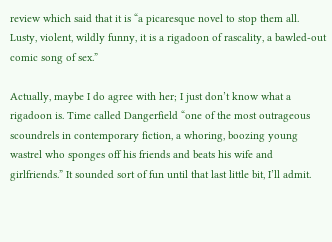review which said that it is “a picaresque novel to stop them all. Lusty, violent, wildly funny, it is a rigadoon of rascality, a bawled-out comic song of sex.”

Actually, maybe I do agree with her; I just don’t know what a rigadoon is. Time called Dangerfield “one of the most outrageous scoundrels in contemporary fiction, a whoring, boozing young wastrel who sponges off his friends and beats his wife and girlfriends.” It sounded sort of fun until that last little bit, I’ll admit.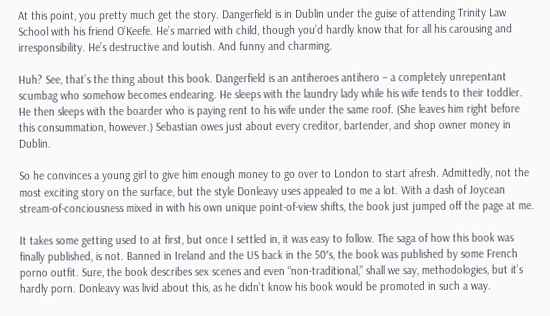At this point, you pretty much get the story. Dangerfield is in Dublin under the guise of attending Trinity Law School with his friend O’Keefe. He’s married with child, though you’d hardly know that for all his carousing and irresponsibility. He’s destructive and loutish. And funny and charming.

Huh? See, that’s the thing about this book. Dangerfield is an antiheroes antihero – a completely unrepentant scumbag who somehow becomes endearing. He sleeps with the laundry lady while his wife tends to their toddler. He then sleeps with the boarder who is paying rent to his wife under the same roof. (She leaves him right before this consummation, however.) Sebastian owes just about every creditor, bartender, and shop owner money in Dublin.

So he convinces a young girl to give him enough money to go over to London to start afresh. Admittedly, not the most exciting story on the surface, but the style Donleavy uses appealed to me a lot. With a dash of Joycean stream-of-conciousness mixed in with his own unique point-of-view shifts, the book just jumped off the page at me.

It takes some getting used to at first, but once I settled in, it was easy to follow. The saga of how this book was finally published, is not. Banned in Ireland and the US back in the 50′s, the book was published by some French porno outfit. Sure, the book describes sex scenes and even “non-traditional,” shall we say, methodologies, but it’s hardly porn. Donleavy was livid about this, as he didn’t know his book would be promoted in such a way.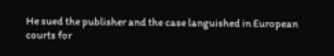He sued the publisher and the case languished in European courts for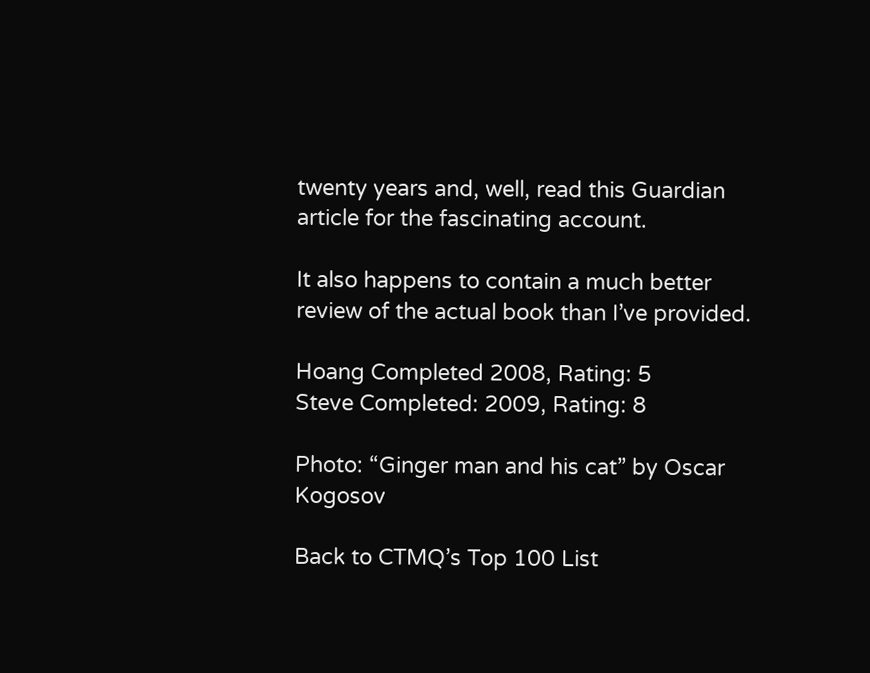twenty years and, well, read this Guardian article for the fascinating account.

It also happens to contain a much better review of the actual book than I’ve provided.

Hoang Completed 2008, Rating: 5
Steve Completed: 2009, Rating: 8

Photo: “Ginger man and his cat” by Oscar Kogosov

Back to CTMQ’s Top 100 List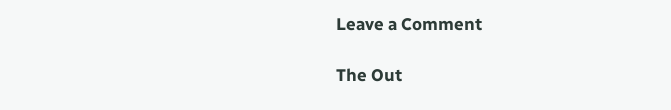Leave a Comment

The Out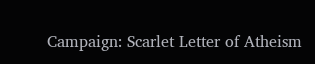Campaign: Scarlet Letter of Atheism